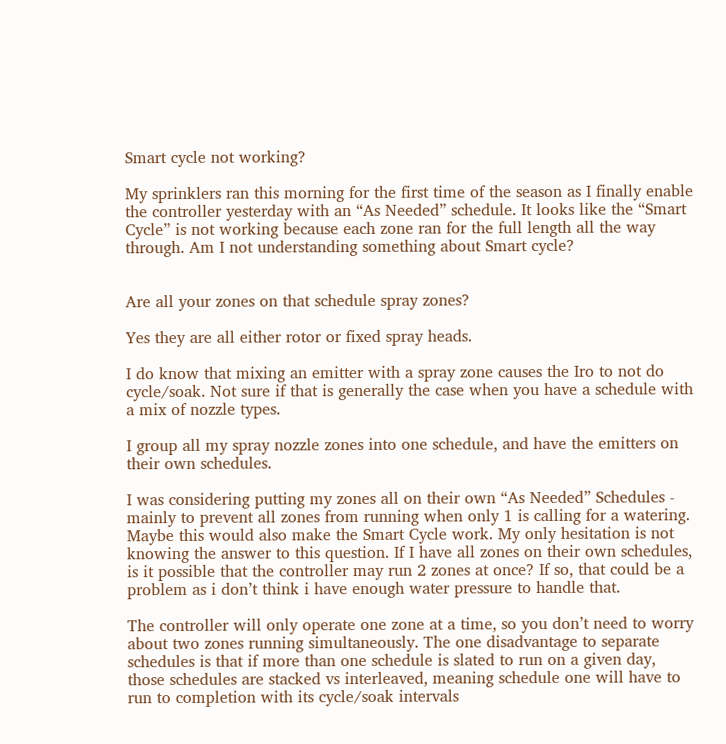Smart cycle not working?

My sprinklers ran this morning for the first time of the season as I finally enable the controller yesterday with an “As Needed” schedule. It looks like the “Smart Cycle” is not working because each zone ran for the full length all the way through. Am I not understanding something about Smart cycle?


Are all your zones on that schedule spray zones?

Yes they are all either rotor or fixed spray heads.

I do know that mixing an emitter with a spray zone causes the Iro to not do cycle/soak. Not sure if that is generally the case when you have a schedule with a mix of nozzle types.

I group all my spray nozzle zones into one schedule, and have the emitters on their own schedules.

I was considering putting my zones all on their own “As Needed” Schedules - mainly to prevent all zones from running when only 1 is calling for a watering. Maybe this would also make the Smart Cycle work. My only hesitation is not knowing the answer to this question. If I have all zones on their own schedules, is it possible that the controller may run 2 zones at once? If so, that could be a problem as i don’t think i have enough water pressure to handle that.

The controller will only operate one zone at a time, so you don’t need to worry about two zones running simultaneously. The one disadvantage to separate schedules is that if more than one schedule is slated to run on a given day, those schedules are stacked vs interleaved, meaning schedule one will have to run to completion with its cycle/soak intervals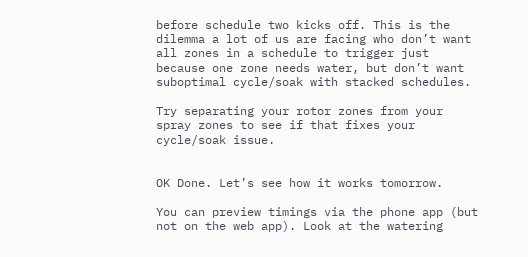before schedule two kicks off. This is the dilemma a lot of us are facing who don’t want all zones in a schedule to trigger just because one zone needs water, but don’t want suboptimal cycle/soak with stacked schedules.

Try separating your rotor zones from your spray zones to see if that fixes your cycle/soak issue.


OK Done. Let’s see how it works tomorrow.

You can preview timings via the phone app (but not on the web app). Look at the watering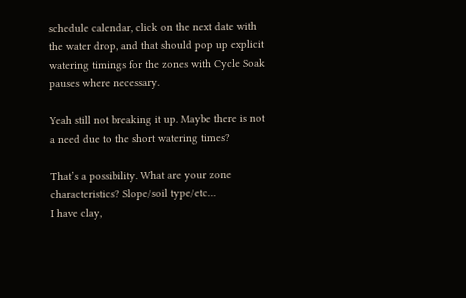schedule calendar, click on the next date with the water drop, and that should pop up explicit watering timings for the zones with Cycle Soak pauses where necessary.

Yeah still not breaking it up. Maybe there is not a need due to the short watering times?

That’s a possibility. What are your zone characteristics? Slope/soil type/etc…
I have clay,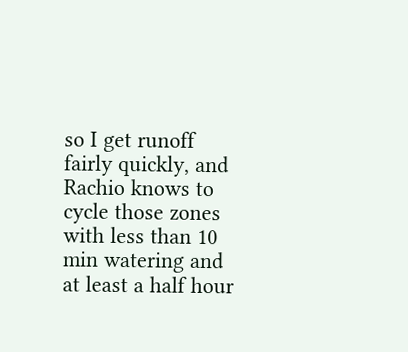so I get runoff fairly quickly, and Rachio knows to cycle those zones with less than 10 min watering and at least a half hour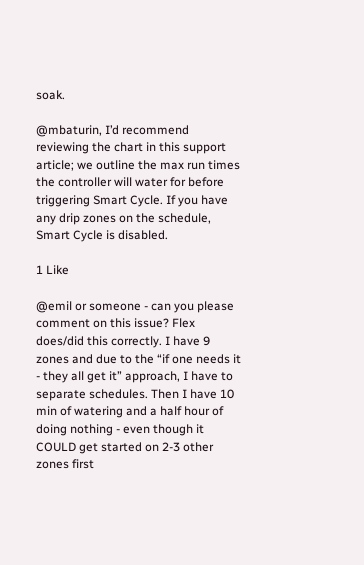soak.

@mbaturin, I’d recommend reviewing the chart in this support article; we outline the max run times the controller will water for before triggering Smart Cycle. If you have any drip zones on the schedule, Smart Cycle is disabled.

1 Like

@emil or someone - can you please comment on this issue? Flex does/did this correctly. I have 9 zones and due to the “if one needs it - they all get it” approach, I have to separate schedules. Then I have 10 min of watering and a half hour of doing nothing - even though it COULD get started on 2-3 other zones first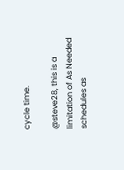cycle time.

@steve28, this is a limitation of As Needed schedules as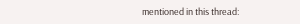mentioned in this thread: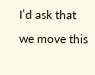I’d ask that we move this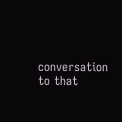conversation to that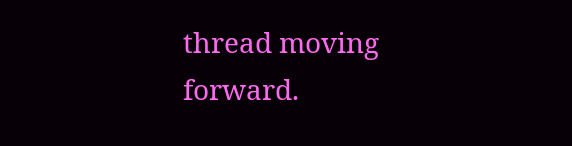thread moving forward.